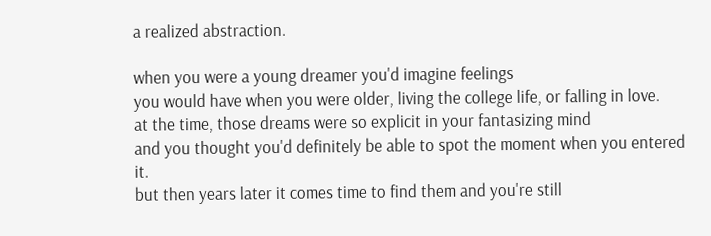a realized abstraction.

when you were a young dreamer you'd imagine feelings
you would have when you were older, living the college life, or falling in love.
at the time, those dreams were so explicit in your fantasizing mind
and you thought you'd definitely be able to spot the moment when you entered it.
but then years later it comes time to find them and you're still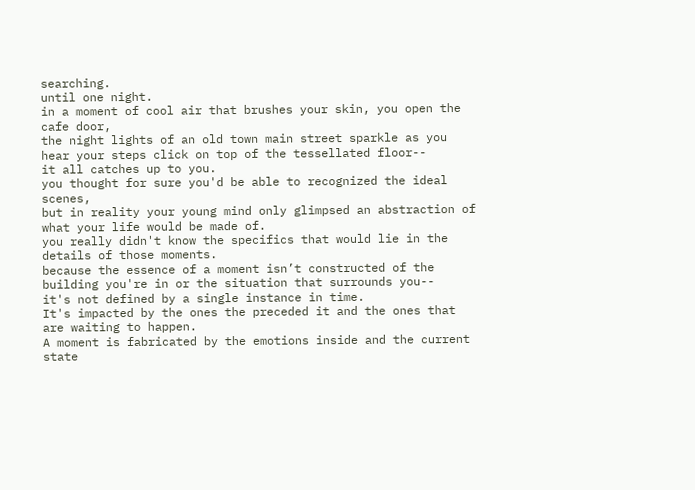searching.
until one night.
in a moment of cool air that brushes your skin, you open the cafe door,
the night lights of an old town main street sparkle as you hear your steps click on top of the tessellated floor--
it all catches up to you.
you thought for sure you'd be able to recognized the ideal scenes,
but in reality your young mind only glimpsed an abstraction of what your life would be made of.
you really didn't know the specifics that would lie in the details of those moments.
because the essence of a moment isn’t constructed of the building you're in or the situation that surrounds you--
it's not defined by a single instance in time.
It's impacted by the ones the preceded it and the ones that are waiting to happen.
A moment is fabricated by the emotions inside and the current state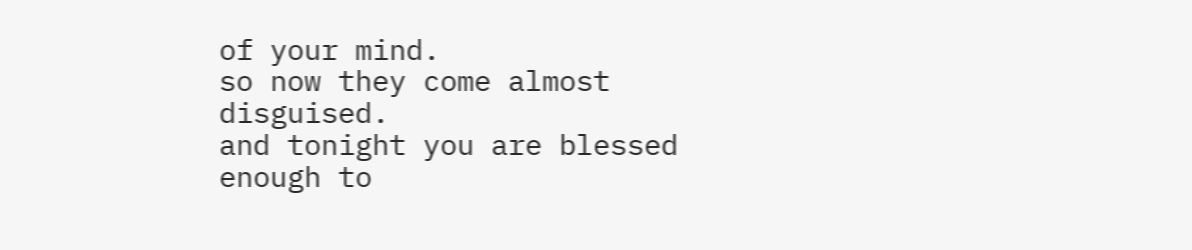of your mind.
so now they come almost disguised.
and tonight you are blessed enough to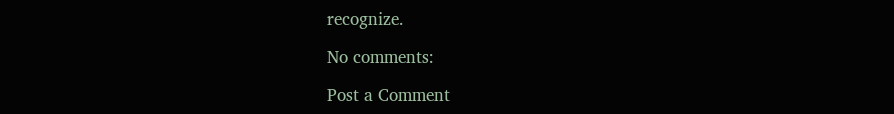recognize.

No comments:

Post a Comment